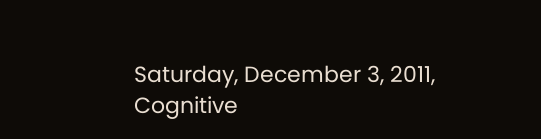Saturday, December 3, 2011, Cognitive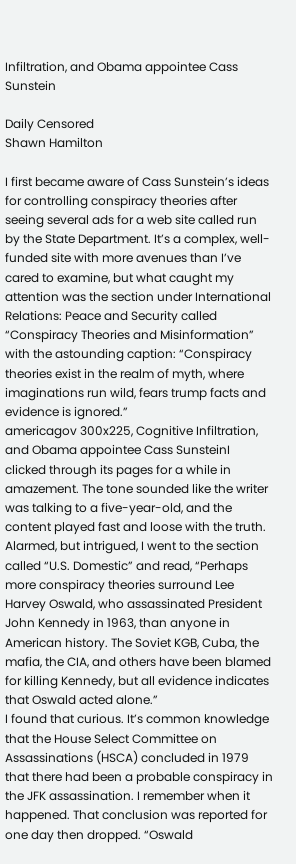Infiltration, and Obama appointee Cass Sunstein

Daily Censored
Shawn Hamilton

I first became aware of Cass Sunstein’s ideas for controlling conspiracy theories after seeing several ads for a web site called run by the State Department. It’s a complex, well-funded site with more avenues than I’ve cared to examine, but what caught my attention was the section under International Relations: Peace and Security called “Conspiracy Theories and Misinformation” with the astounding caption: “Conspiracy theories exist in the realm of myth, where imaginations run wild, fears trump facts and evidence is ignored.”
americagov 300x225, Cognitive Infiltration, and Obama appointee Cass SunsteinI clicked through its pages for a while in amazement. The tone sounded like the writer was talking to a five-year-old, and the content played fast and loose with the truth.
Alarmed, but intrigued, I went to the section called “U.S. Domestic” and read, “Perhaps more conspiracy theories surround Lee Harvey Oswald, who assassinated President John Kennedy in 1963, than anyone in American history. The Soviet KGB, Cuba, the mafia, the CIA, and others have been blamed for killing Kennedy, but all evidence indicates that Oswald acted alone.”
I found that curious. It’s common knowledge that the House Select Committee on Assassinations (HSCA) concluded in 1979 that there had been a probable conspiracy in the JFK assassination. I remember when it happened. That conclusion was reported for one day then dropped. “Oswald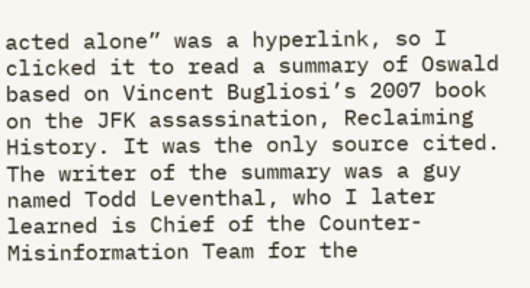acted alone” was a hyperlink, so I clicked it to read a summary of Oswald based on Vincent Bugliosi’s 2007 book on the JFK assassination, Reclaiming History. It was the only source cited. The writer of the summary was a guy named Todd Leventhal, who I later learned is Chief of the Counter-Misinformation Team for the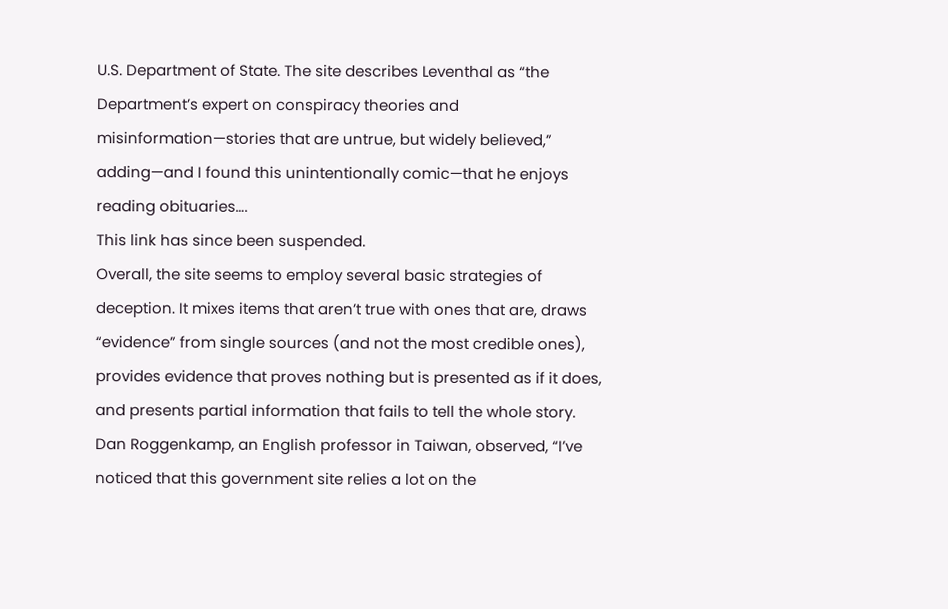U.S. Department of State. The site describes Leventhal as “the Department’s expert on conspiracy theories and misinformation—stories that are untrue, but widely believed,” adding—and I found this unintentionally comic—that he enjoys reading obituaries….
This link has since been suspended.
Overall, the site seems to employ several basic strategies of deception. It mixes items that aren’t true with ones that are, draws “evidence” from single sources (and not the most credible ones), provides evidence that proves nothing but is presented as if it does, and presents partial information that fails to tell the whole story.
Dan Roggenkamp, an English professor in Taiwan, observed, “I’ve noticed that this government site relies a lot on the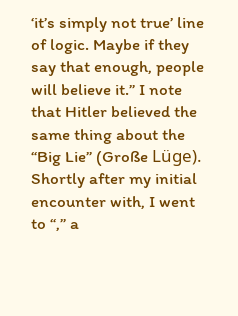‘it’s simply not true’ line of logic. Maybe if they say that enough, people will believe it.” I note that Hitler believed the same thing about the “Big Lie” (Große Lüge).
Shortly after my initial encounter with, I went to “,” a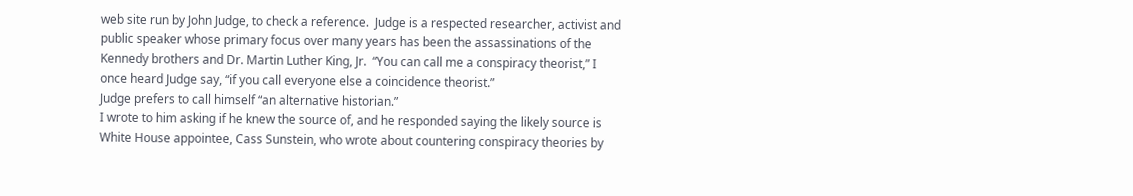web site run by John Judge, to check a reference.  Judge is a respected researcher, activist and public speaker whose primary focus over many years has been the assassinations of the Kennedy brothers and Dr. Martin Luther King, Jr.  “You can call me a conspiracy theorist,” I once heard Judge say, “if you call everyone else a coincidence theorist.”
Judge prefers to call himself “an alternative historian.”
I wrote to him asking if he knew the source of, and he responded saying the likely source is White House appointee, Cass Sunstein, who wrote about countering conspiracy theories by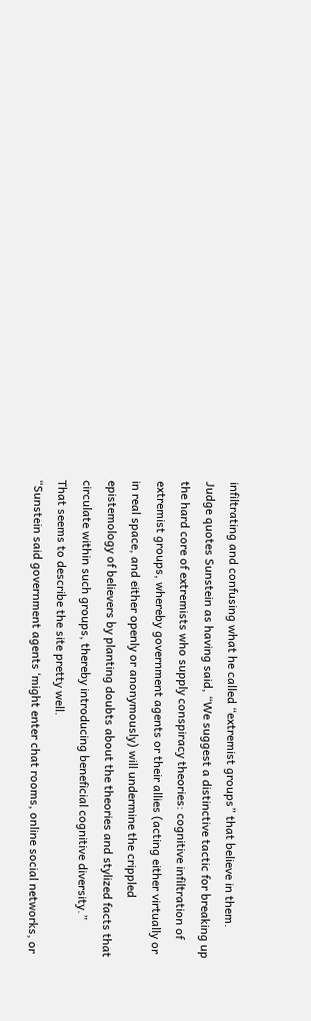infiltrating and confusing what he called “extremist groups” that believe in them. Judge quotes Sunstein as having said, “We suggest a distinctive tactic for breaking up the hard core of extremists who supply conspiracy theories: cognitive infiltration of extremist groups, whereby government agents or their allies (acting either virtually or in real space, and either openly or anonymously) will undermine the crippled epistemology of believers by planting doubts about the theories and stylized facts that circulate within such groups, thereby introducing beneficial cognitive diversity.”
That seems to describe the site pretty well.
“Sunstein said government agents ‘might enter chat rooms, online social networks, or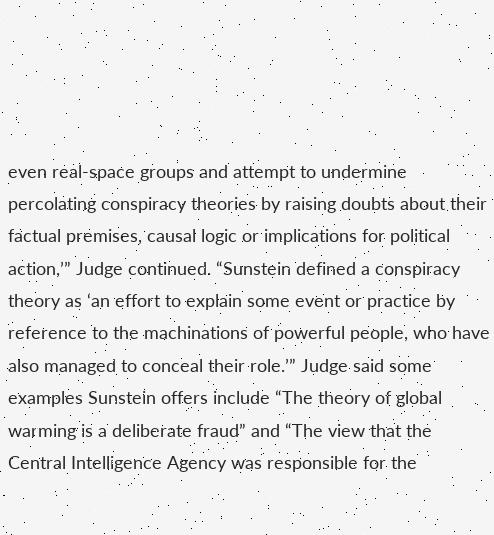even real-space groups and attempt to undermine percolating conspiracy theories by raising doubts about their factual premises, causal logic or implications for political action,’” Judge continued. “Sunstein defined a conspiracy theory as ‘an effort to explain some event or practice by reference to the machinations of powerful people, who have also managed to conceal their role.’” Judge said some examples Sunstein offers include “The theory of global warming is a deliberate fraud” and “The view that the Central Intelligence Agency was responsible for the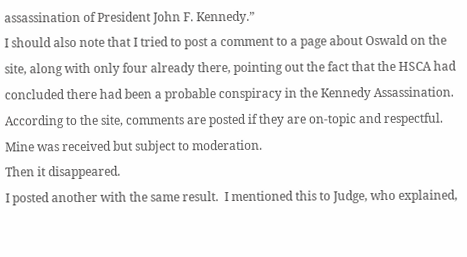assassination of President John F. Kennedy.”
I should also note that I tried to post a comment to a page about Oswald on the site, along with only four already there, pointing out the fact that the HSCA had concluded there had been a probable conspiracy in the Kennedy Assassination.  According to the site, comments are posted if they are on-topic and respectful. Mine was received but subject to moderation.
Then it disappeared.
I posted another with the same result.  I mentioned this to Judge, who explained,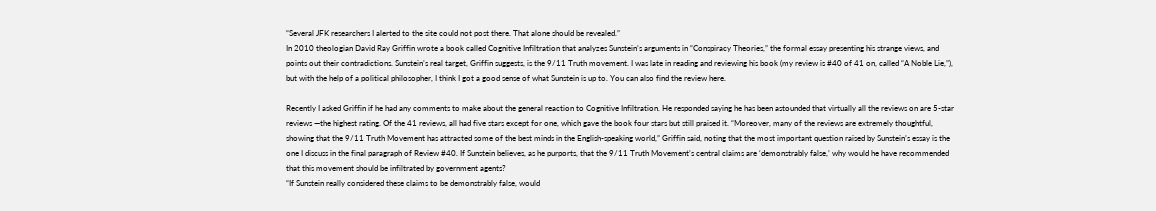“Several JFK researchers I alerted to the site could not post there. That alone should be revealed.”
In 2010 theologian David Ray Griffin wrote a book called Cognitive Infiltration that analyzes Sunstein’s arguments in “Conspiracy Theories,” the formal essay presenting his strange views, and points out their contradictions. Sunstein’s real target, Griffin suggests, is the 9/11 Truth movement. I was late in reading and reviewing his book (my review is #40 of 41 on, called “A Noble Lie,”), but with the help of a political philosopher, I think I got a good sense of what Sunstein is up to. You can also find the review here.

Recently I asked Griffin if he had any comments to make about the general reaction to Cognitive Infiltration. He responded saying he has been astounded that virtually all the reviews on are 5-star reviews —the highest rating. Of the 41 reviews, all had five stars except for one, which gave the book four stars but still praised it. “Moreover, many of the reviews are extremely thoughtful, showing that the 9/11 Truth Movement has attracted some of the best minds in the English-speaking world,” Griffin said, noting that the most important question raised by Sunstein’s essay is the one I discuss in the final paragraph of Review #40. If Sunstein believes, as he purports, that the 9/11 Truth Movement’s central claims are ‘demonstrably false,’ why would he have recommended that this movement should be infiltrated by government agents?
“If Sunstein really considered these claims to be demonstrably false, would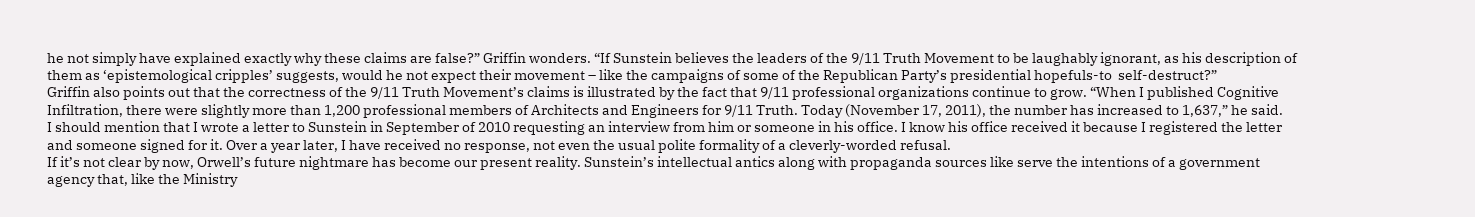he not simply have explained exactly why these claims are false?” Griffin wonders. “If Sunstein believes the leaders of the 9/11 Truth Movement to be laughably ignorant, as his description of them as ‘epistemological cripples’ suggests, would he not expect their movement – like the campaigns of some of the Republican Party’s presidential hopefuls-to  self-destruct?”
Griffin also points out that the correctness of the 9/11 Truth Movement’s claims is illustrated by the fact that 9/11 professional organizations continue to grow. “When I published Cognitive Infiltration, there were slightly more than 1,200 professional members of Architects and Engineers for 9/11 Truth. Today (November 17, 2011), the number has increased to 1,637,” he said.
I should mention that I wrote a letter to Sunstein in September of 2010 requesting an interview from him or someone in his office. I know his office received it because I registered the letter and someone signed for it. Over a year later, I have received no response, not even the usual polite formality of a cleverly-worded refusal.
If it’s not clear by now, Orwell’s future nightmare has become our present reality. Sunstein’s intellectual antics along with propaganda sources like serve the intentions of a government agency that, like the Ministry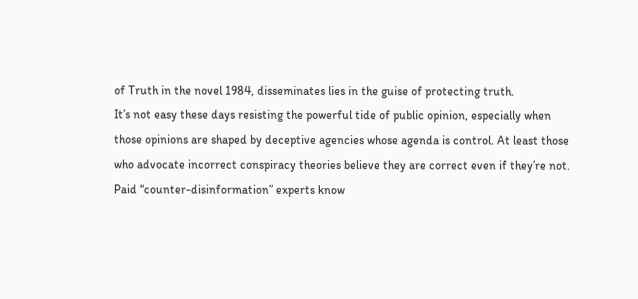of Truth in the novel 1984, disseminates lies in the guise of protecting truth.
It’s not easy these days resisting the powerful tide of public opinion, especially when those opinions are shaped by deceptive agencies whose agenda is control. At least those who advocate incorrect conspiracy theories believe they are correct even if they’re not. Paid “counter-disinformation” experts know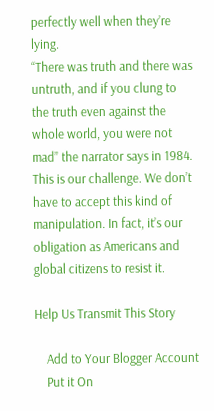perfectly well when they’re lying.
“There was truth and there was untruth, and if you clung to the truth even against the whole world, you were not mad” the narrator says in 1984. This is our challenge. We don’t have to accept this kind of manipulation. In fact, it’s our obligation as Americans and global citizens to resist it.

Help Us Transmit This Story

    Add to Your Blogger Account
    Put it On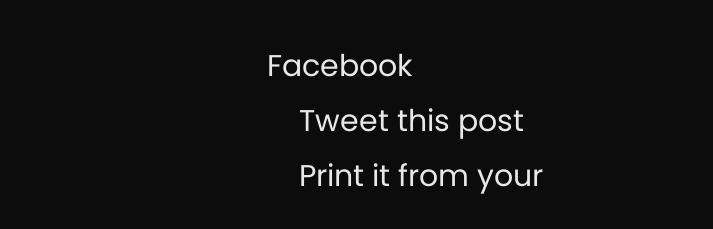Facebook
    Tweet this post
    Print it from your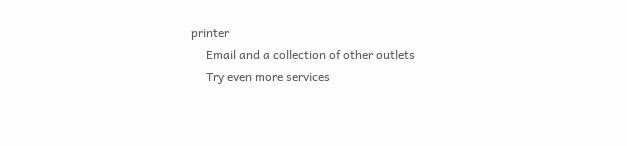printer
     Email and a collection of other outlets
     Try even more services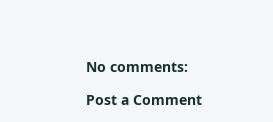No comments:

Post a Comment